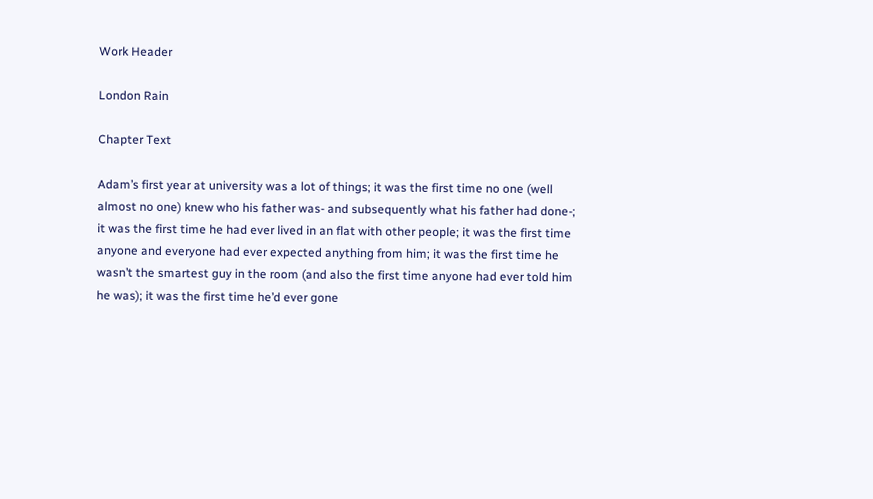Work Header

London Rain

Chapter Text

Adam’s first year at university was a lot of things; it was the first time no one (well almost no one) knew who his father was- and subsequently what his father had done-; it was the first time he had ever lived in an flat with other people; it was the first time anyone and everyone had ever expected anything from him; it was the first time he wasn’t the smartest guy in the room (and also the first time anyone had ever told him he was); it was the first time he’d ever gone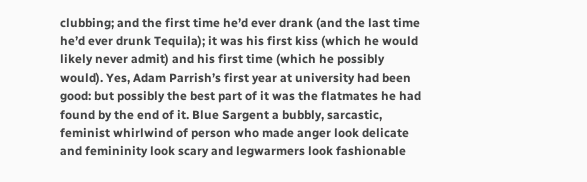clubbing; and the first time he’d ever drank (and the last time he’d ever drunk Tequila); it was his first kiss (which he would likely never admit) and his first time (which he possibly would). Yes, Adam Parrish’s first year at university had been good: but possibly the best part of it was the flatmates he had found by the end of it. Blue Sargent a bubbly, sarcastic, feminist whirlwind of person who made anger look delicate and femininity look scary and legwarmers look fashionable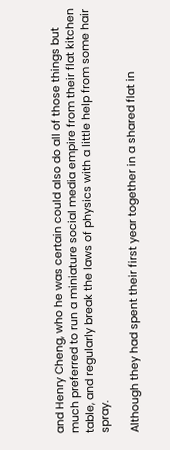and Henry Cheng, who he was certain could also do all of those things but much preferred to run a miniature social media empire from their flat kitchen table, and regularly break the laws of physics with a little help from some hair spray.

Although they had spent their first year together in a shared flat in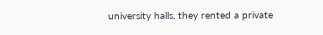university halls, they rented a private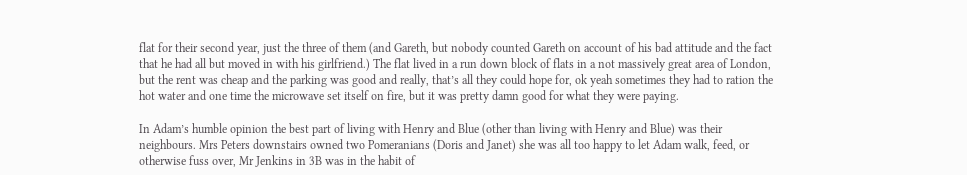flat for their second year, just the three of them (and Gareth, but nobody counted Gareth on account of his bad attitude and the fact that he had all but moved in with his girlfriend.) The flat lived in a run down block of flats in a not massively great area of London, but the rent was cheap and the parking was good and really, that’s all they could hope for, ok yeah sometimes they had to ration the hot water and one time the microwave set itself on fire, but it was pretty damn good for what they were paying.

In Adam’s humble opinion the best part of living with Henry and Blue (other than living with Henry and Blue) was their neighbours. Mrs Peters downstairs owned two Pomeranians (Doris and Janet) she was all too happy to let Adam walk, feed, or otherwise fuss over, Mr Jenkins in 3B was in the habit of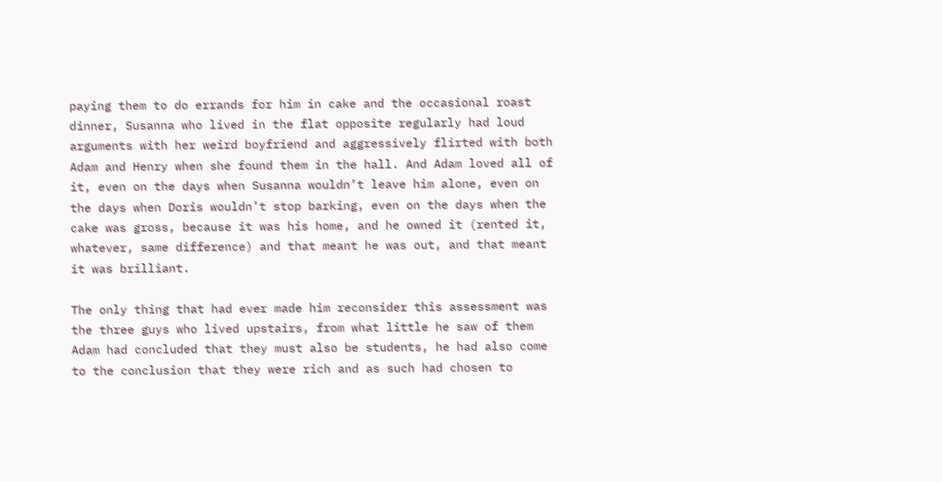paying them to do errands for him in cake and the occasional roast dinner, Susanna who lived in the flat opposite regularly had loud arguments with her weird boyfriend and aggressively flirted with both Adam and Henry when she found them in the hall. And Adam loved all of it, even on the days when Susanna wouldn’t leave him alone, even on the days when Doris wouldn’t stop barking, even on the days when the cake was gross, because it was his home, and he owned it (rented it, whatever, same difference) and that meant he was out, and that meant it was brilliant.

The only thing that had ever made him reconsider this assessment was the three guys who lived upstairs, from what little he saw of them Adam had concluded that they must also be students, he had also come to the conclusion that they were rich and as such had chosen to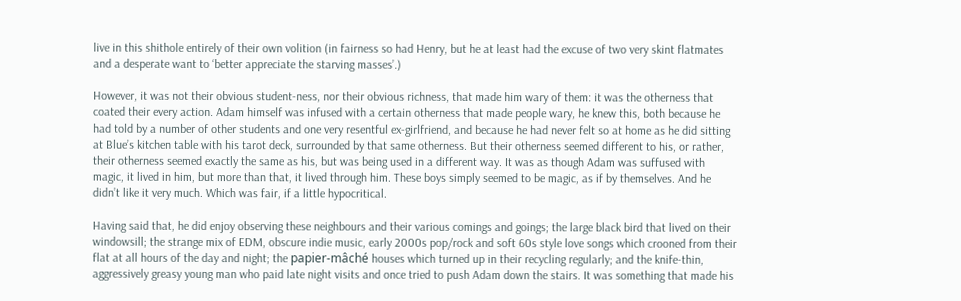live in this shithole entirely of their own volition (in fairness so had Henry, but he at least had the excuse of two very skint flatmates and a desperate want to ‘better appreciate the starving masses’.)

However, it was not their obvious student-ness, nor their obvious richness, that made him wary of them: it was the otherness that coated their every action. Adam himself was infused with a certain otherness that made people wary, he knew this, both because he had told by a number of other students and one very resentful ex-girlfriend, and because he had never felt so at home as he did sitting at Blue’s kitchen table with his tarot deck, surrounded by that same otherness. But their otherness seemed different to his, or rather, their otherness seemed exactly the same as his, but was being used in a different way. It was as though Adam was suffused with magic, it lived in him, but more than that, it lived through him. These boys simply seemed to be magic, as if by themselves. And he didn’t like it very much. Which was fair, if a little hypocritical.

Having said that, he did enjoy observing these neighbours and their various comings and goings; the large black bird that lived on their windowsill; the strange mix of EDM, obscure indie music, early 2000s pop/rock and soft 60s style love songs which crooned from their flat at all hours of the day and night; the papier-mâché houses which turned up in their recycling regularly; and the knife-thin, aggressively greasy young man who paid late night visits and once tried to push Adam down the stairs. It was something that made his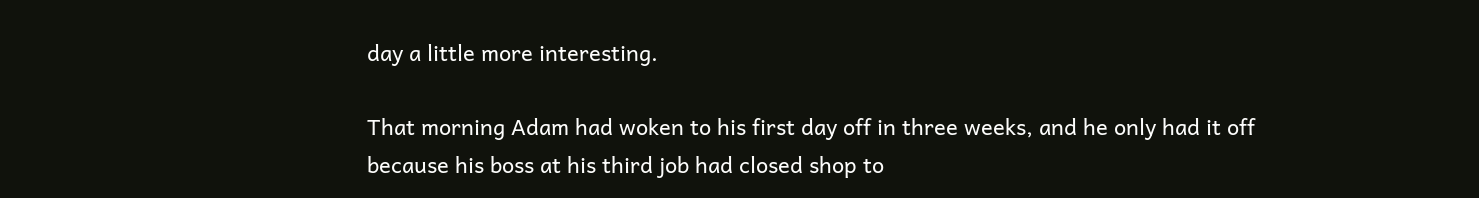day a little more interesting.

That morning Adam had woken to his first day off in three weeks, and he only had it off because his boss at his third job had closed shop to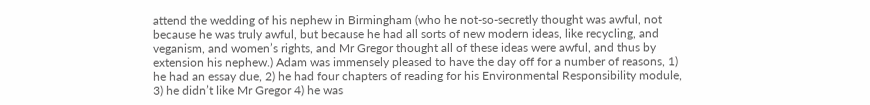attend the wedding of his nephew in Birmingham (who he not-so-secretly thought was awful, not because he was truly awful, but because he had all sorts of new modern ideas, like recycling, and veganism, and women’s rights, and Mr Gregor thought all of these ideas were awful, and thus by extension his nephew.) Adam was immensely pleased to have the day off for a number of reasons, 1) he had an essay due, 2) he had four chapters of reading for his Environmental Responsibility module, 3) he didn’t like Mr Gregor 4) he was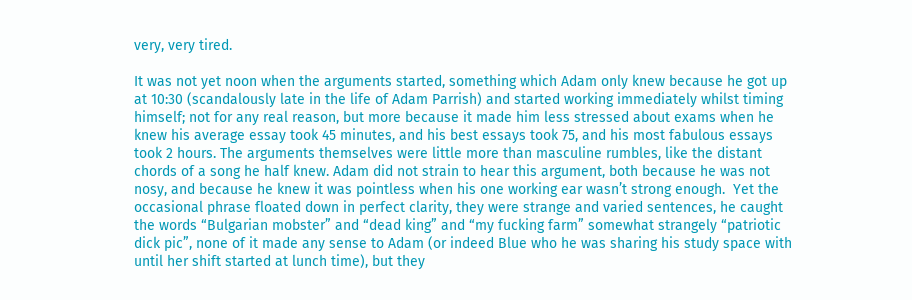very, very tired.

It was not yet noon when the arguments started, something which Adam only knew because he got up at 10:30 (scandalously late in the life of Adam Parrish) and started working immediately whilst timing himself; not for any real reason, but more because it made him less stressed about exams when he knew his average essay took 45 minutes, and his best essays took 75, and his most fabulous essays took 2 hours. The arguments themselves were little more than masculine rumbles, like the distant chords of a song he half knew. Adam did not strain to hear this argument, both because he was not nosy, and because he knew it was pointless when his one working ear wasn’t strong enough.  Yet the occasional phrase floated down in perfect clarity, they were strange and varied sentences, he caught the words “Bulgarian mobster” and “dead king” and “my fucking farm” somewhat strangely “patriotic dick pic”, none of it made any sense to Adam (or indeed Blue who he was sharing his study space with until her shift started at lunch time), but they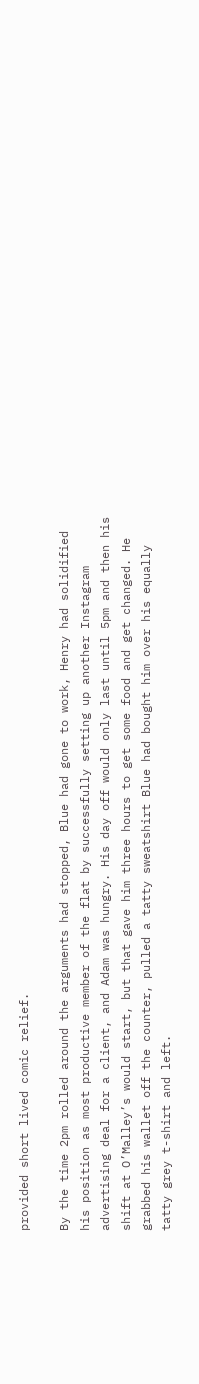provided short lived comic relief.

By the time 2pm rolled around the arguments had stopped, Blue had gone to work, Henry had solidified his position as most productive member of the flat by successfully setting up another Instagram advertising deal for a client, and Adam was hungry. His day off would only last until 5pm and then his shift at O’Malley’s would start, but that gave him three hours to get some food and get changed. He grabbed his wallet off the counter, pulled a tatty sweatshirt Blue had bought him over his equally tatty grey t-shirt and left.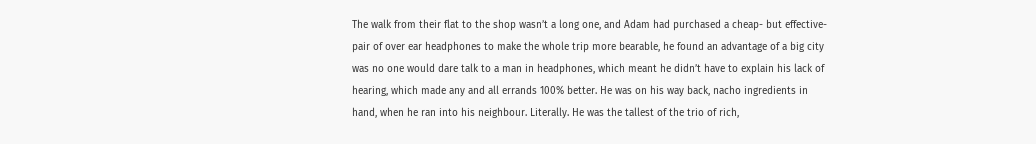The walk from their flat to the shop wasn’t a long one, and Adam had purchased a cheap- but effective- pair of over ear headphones to make the whole trip more bearable, he found an advantage of a big city was no one would dare talk to a man in headphones, which meant he didn’t have to explain his lack of hearing, which made any and all errands 100% better. He was on his way back, nacho ingredients in hand, when he ran into his neighbour. Literally. He was the tallest of the trio of rich,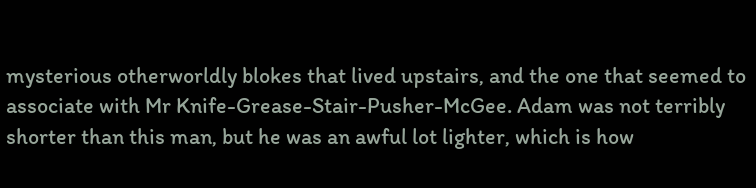mysterious otherworldly blokes that lived upstairs, and the one that seemed to associate with Mr Knife-Grease-Stair-Pusher-McGee. Adam was not terribly shorter than this man, but he was an awful lot lighter, which is how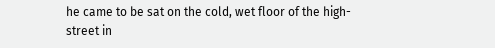he came to be sat on the cold, wet floor of the high-street in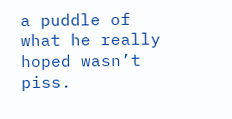a puddle of what he really hoped wasn’t piss.